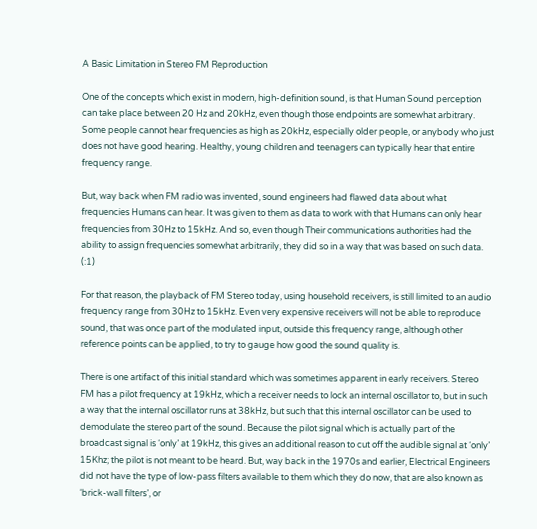A Basic Limitation in Stereo FM Reproduction

One of the concepts which exist in modern, high-definition sound, is that Human Sound perception can take place between 20 Hz and 20kHz, even though those endpoints are somewhat arbitrary. Some people cannot hear frequencies as high as 20kHz, especially older people, or anybody who just does not have good hearing. Healthy, young children and teenagers can typically hear that entire frequency range.

But, way back when FM radio was invented, sound engineers had flawed data about what frequencies Humans can hear. It was given to them as data to work with that Humans can only hear frequencies from 30Hz to 15kHz. And so, even though Their communications authorities had the ability to assign frequencies somewhat arbitrarily, they did so in a way that was based on such data. (:1)

For that reason, the playback of FM Stereo today, using household receivers, is still limited to an audio frequency range from 30Hz to 15kHz. Even very expensive receivers will not be able to reproduce sound, that was once part of the modulated input, outside this frequency range, although other reference points can be applied, to try to gauge how good the sound quality is.

There is one artifact of this initial standard which was sometimes apparent in early receivers. Stereo FM has a pilot frequency at 19kHz, which a receiver needs to lock an internal oscillator to, but in such a way that the internal oscillator runs at 38kHz, but such that this internal oscillator can be used to demodulate the stereo part of the sound. Because the pilot signal which is actually part of the broadcast signal is ‘only’ at 19kHz, this gives an additional reason to cut off the audible signal at ‘only’ 15Khz; the pilot is not meant to be heard. But, way back in the 1970s and earlier, Electrical Engineers did not have the type of low-pass filters available to them which they do now, that are also known as ‘brick-wall filters’, or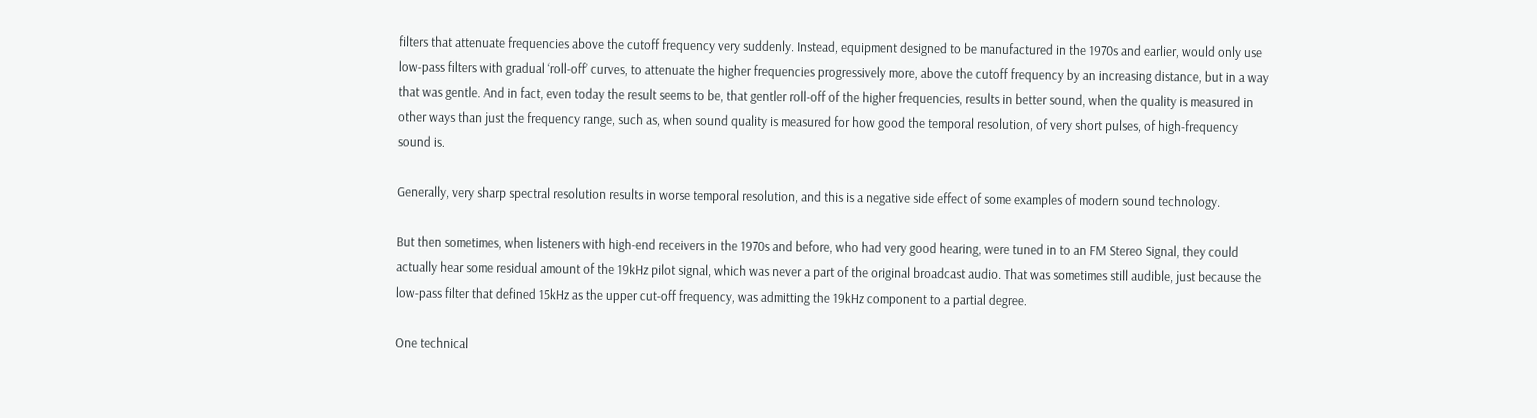filters that attenuate frequencies above the cutoff frequency very suddenly. Instead, equipment designed to be manufactured in the 1970s and earlier, would only use low-pass filters with gradual ‘roll-off’ curves, to attenuate the higher frequencies progressively more, above the cutoff frequency by an increasing distance, but in a way that was gentle. And in fact, even today the result seems to be, that gentler roll-off of the higher frequencies, results in better sound, when the quality is measured in other ways than just the frequency range, such as, when sound quality is measured for how good the temporal resolution, of very short pulses, of high-frequency sound is.

Generally, very sharp spectral resolution results in worse temporal resolution, and this is a negative side effect of some examples of modern sound technology.

But then sometimes, when listeners with high-end receivers in the 1970s and before, who had very good hearing, were tuned in to an FM Stereo Signal, they could actually hear some residual amount of the 19kHz pilot signal, which was never a part of the original broadcast audio. That was sometimes still audible, just because the low-pass filter that defined 15kHz as the upper cut-off frequency, was admitting the 19kHz component to a partial degree.

One technical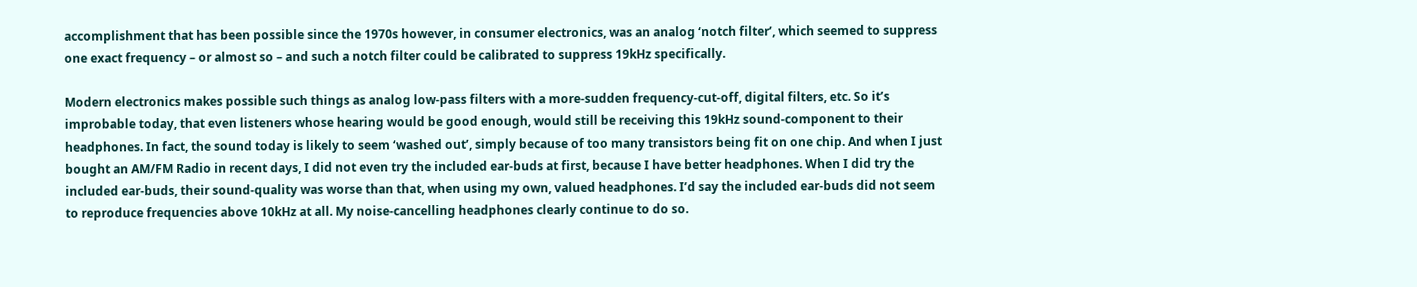accomplishment that has been possible since the 1970s however, in consumer electronics, was an analog ‘notch filter’, which seemed to suppress one exact frequency – or almost so – and such a notch filter could be calibrated to suppress 19kHz specifically.

Modern electronics makes possible such things as analog low-pass filters with a more-sudden frequency-cut-off, digital filters, etc. So it’s improbable today, that even listeners whose hearing would be good enough, would still be receiving this 19kHz sound-component to their headphones. In fact, the sound today is likely to seem ‘washed out’, simply because of too many transistors being fit on one chip. And when I just bought an AM/FM Radio in recent days, I did not even try the included ear-buds at first, because I have better headphones. When I did try the included ear-buds, their sound-quality was worse than that, when using my own, valued headphones. I’d say the included ear-buds did not seem to reproduce frequencies above 10kHz at all. My noise-cancelling headphones clearly continue to do so.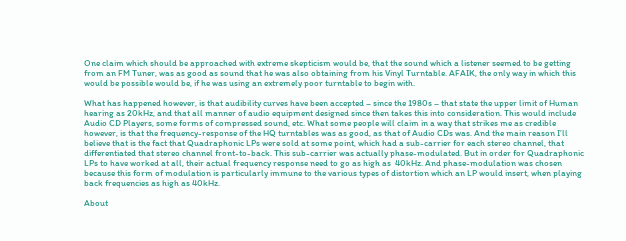One claim which should be approached with extreme skepticism would be, that the sound which a listener seemed to be getting from an FM Tuner, was as good as sound that he was also obtaining from his Vinyl Turntable. AFAIK, the only way in which this would be possible would be, if he was using an extremely poor turntable to begin with.

What has happened however, is that audibility curves have been accepted – since the 1980s – that state the upper limit of Human hearing as 20kHz, and that all manner of audio equipment designed since then takes this into consideration. This would include Audio CD Players, some forms of compressed sound, etc. What some people will claim in a way that strikes me as credible however, is that the frequency-response of the HQ turntables was as good, as that of Audio CDs was. And the main reason I’ll believe that is the fact that Quadraphonic LPs were sold at some point, which had a sub-carrier for each stereo channel, that differentiated that stereo channel front-to-back. This sub-carrier was actually phase-modulated. But in order for Quadraphonic LPs to have worked at all, their actual frequency response need to go as high as  40kHz. And phase-modulation was chosen because this form of modulation is particularly immune to the various types of distortion which an LP would insert, when playing back frequencies as high as 40kHz.

About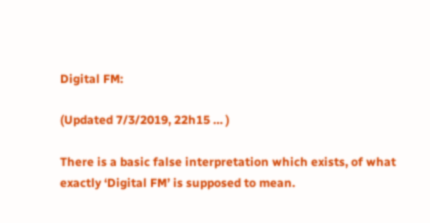Digital FM:

(Updated 7/3/2019, 22h15 … )

There is a basic false interpretation which exists, of what exactly ‘Digital FM’ is supposed to mean.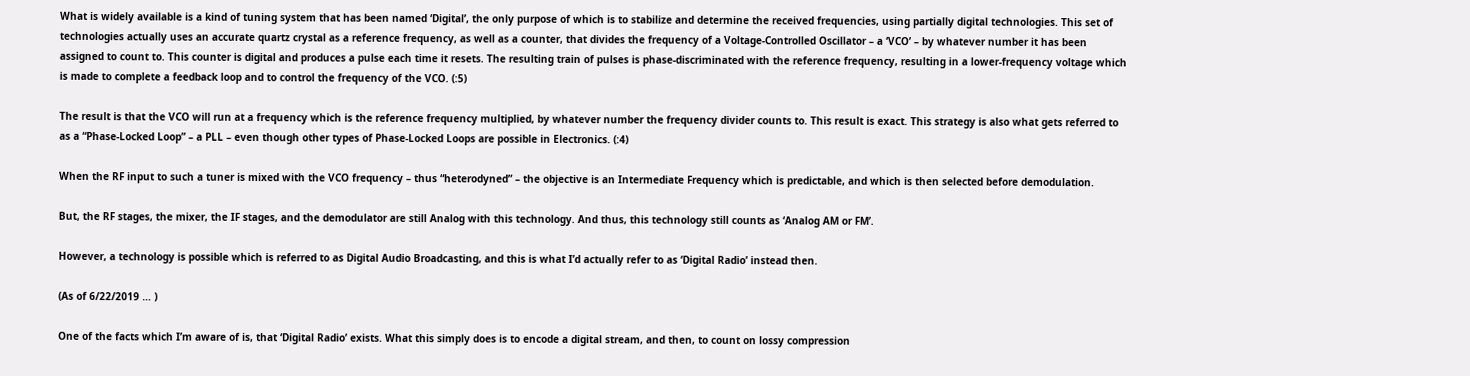What is widely available is a kind of tuning system that has been named ‘Digital’, the only purpose of which is to stabilize and determine the received frequencies, using partially digital technologies. This set of technologies actually uses an accurate quartz crystal as a reference frequency, as well as a counter, that divides the frequency of a Voltage-Controlled Oscillator – a ‘VCO’ – by whatever number it has been assigned to count to. This counter is digital and produces a pulse each time it resets. The resulting train of pulses is phase-discriminated with the reference frequency, resulting in a lower-frequency voltage which is made to complete a feedback loop and to control the frequency of the VCO. (:5)

The result is that the VCO will run at a frequency which is the reference frequency multiplied, by whatever number the frequency divider counts to. This result is exact. This strategy is also what gets referred to as a “Phase-Locked Loop” – a PLL – even though other types of Phase-Locked Loops are possible in Electronics. (:4)

When the RF input to such a tuner is mixed with the VCO frequency – thus “heterodyned” – the objective is an Intermediate Frequency which is predictable, and which is then selected before demodulation.

But, the RF stages, the mixer, the IF stages, and the demodulator are still Analog with this technology. And thus, this technology still counts as ‘Analog AM or FM’.

However, a technology is possible which is referred to as Digital Audio Broadcasting, and this is what I’d actually refer to as ‘Digital Radio’ instead then.

(As of 6/22/2019 … )

One of the facts which I’m aware of is, that ‘Digital Radio’ exists. What this simply does is to encode a digital stream, and then, to count on lossy compression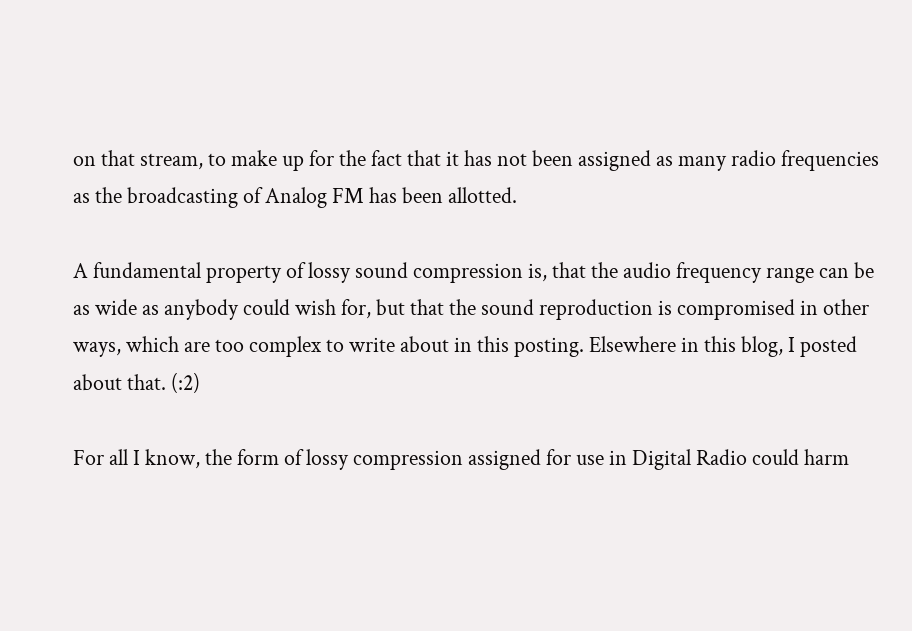on that stream, to make up for the fact that it has not been assigned as many radio frequencies as the broadcasting of Analog FM has been allotted.

A fundamental property of lossy sound compression is, that the audio frequency range can be as wide as anybody could wish for, but that the sound reproduction is compromised in other ways, which are too complex to write about in this posting. Elsewhere in this blog, I posted about that. (:2)

For all I know, the form of lossy compression assigned for use in Digital Radio could harm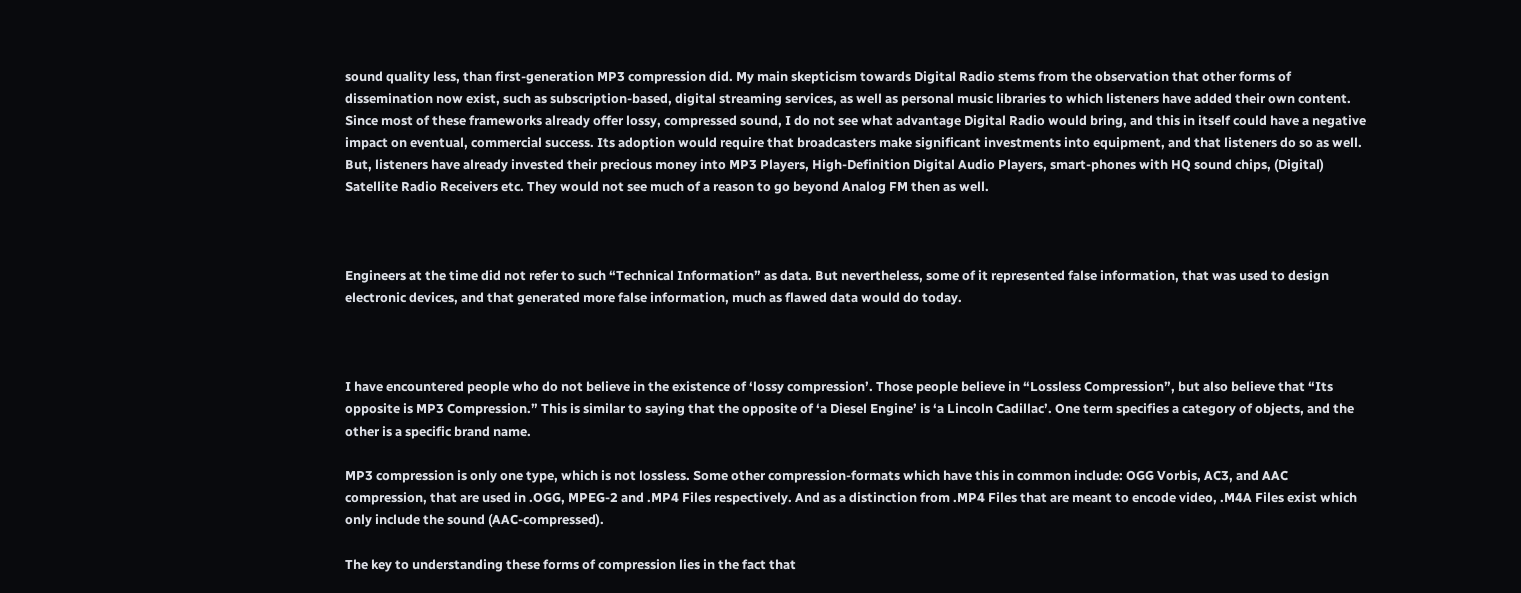sound quality less, than first-generation MP3 compression did. My main skepticism towards Digital Radio stems from the observation that other forms of dissemination now exist, such as subscription-based, digital streaming services, as well as personal music libraries to which listeners have added their own content. Since most of these frameworks already offer lossy, compressed sound, I do not see what advantage Digital Radio would bring, and this in itself could have a negative impact on eventual, commercial success. Its adoption would require that broadcasters make significant investments into equipment, and that listeners do so as well. But, listeners have already invested their precious money into MP3 Players, High-Definition Digital Audio Players, smart-phones with HQ sound chips, (Digital) Satellite Radio Receivers etc. They would not see much of a reason to go beyond Analog FM then as well.



Engineers at the time did not refer to such “Technical Information” as data. But nevertheless, some of it represented false information, that was used to design electronic devices, and that generated more false information, much as flawed data would do today.



I have encountered people who do not believe in the existence of ‘lossy compression’. Those people believe in “Lossless Compression”, but also believe that “Its opposite is MP3 Compression.” This is similar to saying that the opposite of ‘a Diesel Engine’ is ‘a Lincoln Cadillac’. One term specifies a category of objects, and the other is a specific brand name.

MP3 compression is only one type, which is not lossless. Some other compression-formats which have this in common include: OGG Vorbis, AC3, and AAC compression, that are used in .OGG, MPEG-2 and .MP4 Files respectively. And as a distinction from .MP4 Files that are meant to encode video, .M4A Files exist which only include the sound (AAC-compressed).

The key to understanding these forms of compression lies in the fact that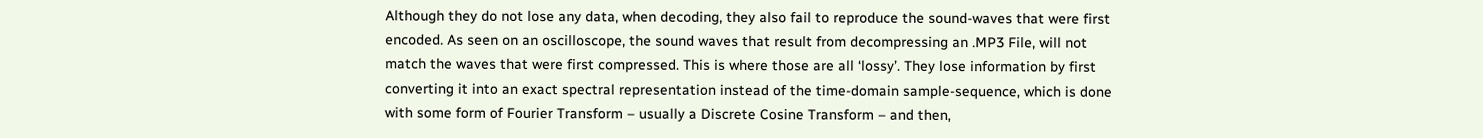Although they do not lose any data, when decoding, they also fail to reproduce the sound-waves that were first encoded. As seen on an oscilloscope, the sound waves that result from decompressing an .MP3 File, will not match the waves that were first compressed. This is where those are all ‘lossy’. They lose information by first converting it into an exact spectral representation instead of the time-domain sample-sequence, which is done with some form of Fourier Transform – usually a Discrete Cosine Transform – and then,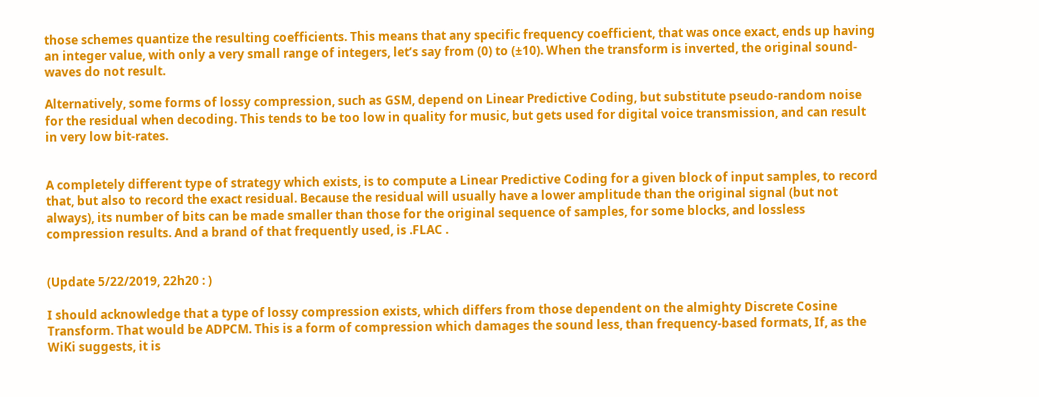those schemes quantize the resulting coefficients. This means that any specific frequency coefficient, that was once exact, ends up having an integer value, with only a very small range of integers, let’s say from (0) to (±10). When the transform is inverted, the original sound-waves do not result.

Alternatively, some forms of lossy compression, such as GSM, depend on Linear Predictive Coding, but substitute pseudo-random noise for the residual when decoding. This tends to be too low in quality for music, but gets used for digital voice transmission, and can result in very low bit-rates.


A completely different type of strategy which exists, is to compute a Linear Predictive Coding for a given block of input samples, to record that, but also to record the exact residual. Because the residual will usually have a lower amplitude than the original signal (but not always), its number of bits can be made smaller than those for the original sequence of samples, for some blocks, and lossless compression results. And a brand of that frequently used, is .FLAC .


(Update 5/22/2019, 22h20 : )

I should acknowledge that a type of lossy compression exists, which differs from those dependent on the almighty Discrete Cosine Transform. That would be ADPCM. This is a form of compression which damages the sound less, than frequency-based formats, If, as the WiKi suggests, it is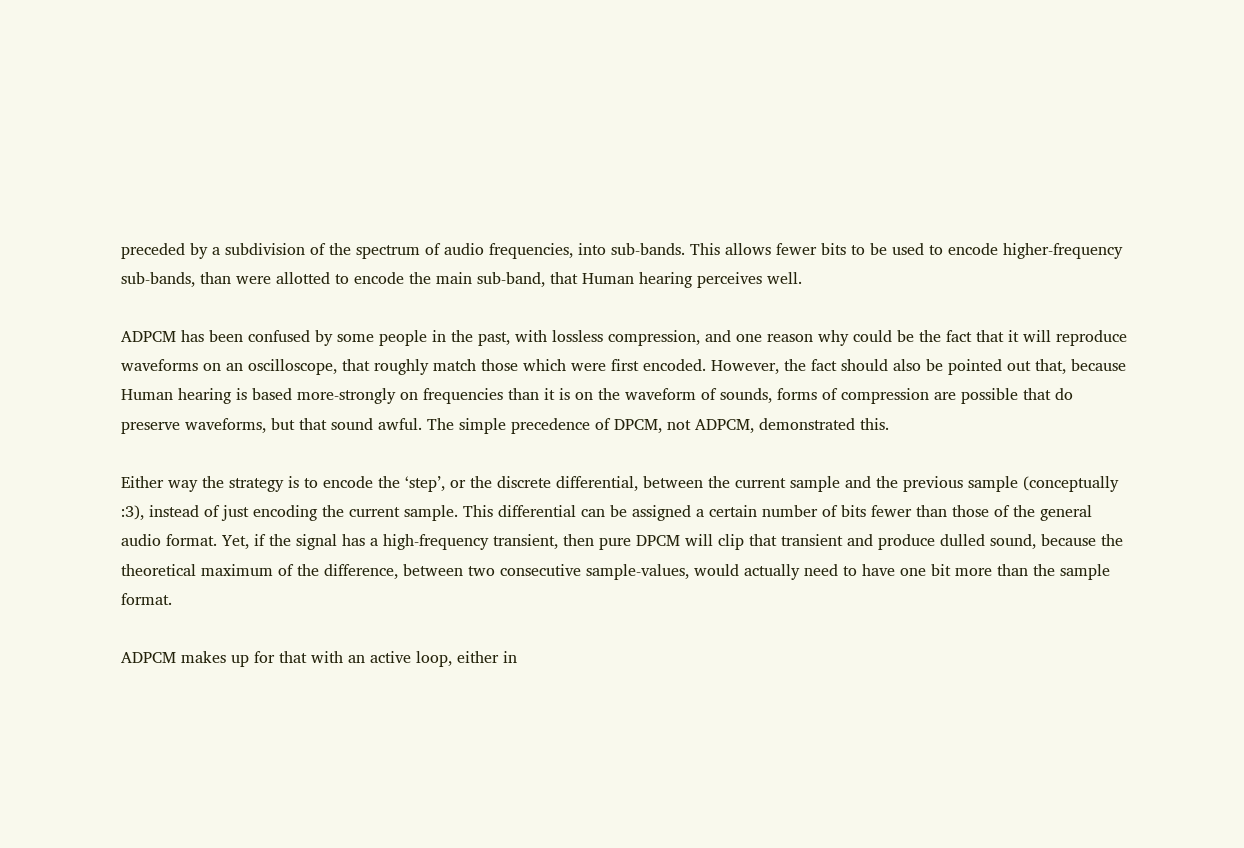preceded by a subdivision of the spectrum of audio frequencies, into sub-bands. This allows fewer bits to be used to encode higher-frequency sub-bands, than were allotted to encode the main sub-band, that Human hearing perceives well.

ADPCM has been confused by some people in the past, with lossless compression, and one reason why could be the fact that it will reproduce waveforms on an oscilloscope, that roughly match those which were first encoded. However, the fact should also be pointed out that, because Human hearing is based more-strongly on frequencies than it is on the waveform of sounds, forms of compression are possible that do preserve waveforms, but that sound awful. The simple precedence of DPCM, not ADPCM, demonstrated this.

Either way the strategy is to encode the ‘step’, or the discrete differential, between the current sample and the previous sample (conceptually :3), instead of just encoding the current sample. This differential can be assigned a certain number of bits fewer than those of the general audio format. Yet, if the signal has a high-frequency transient, then pure DPCM will clip that transient and produce dulled sound, because the theoretical maximum of the difference, between two consecutive sample-values, would actually need to have one bit more than the sample format.

ADPCM makes up for that with an active loop, either in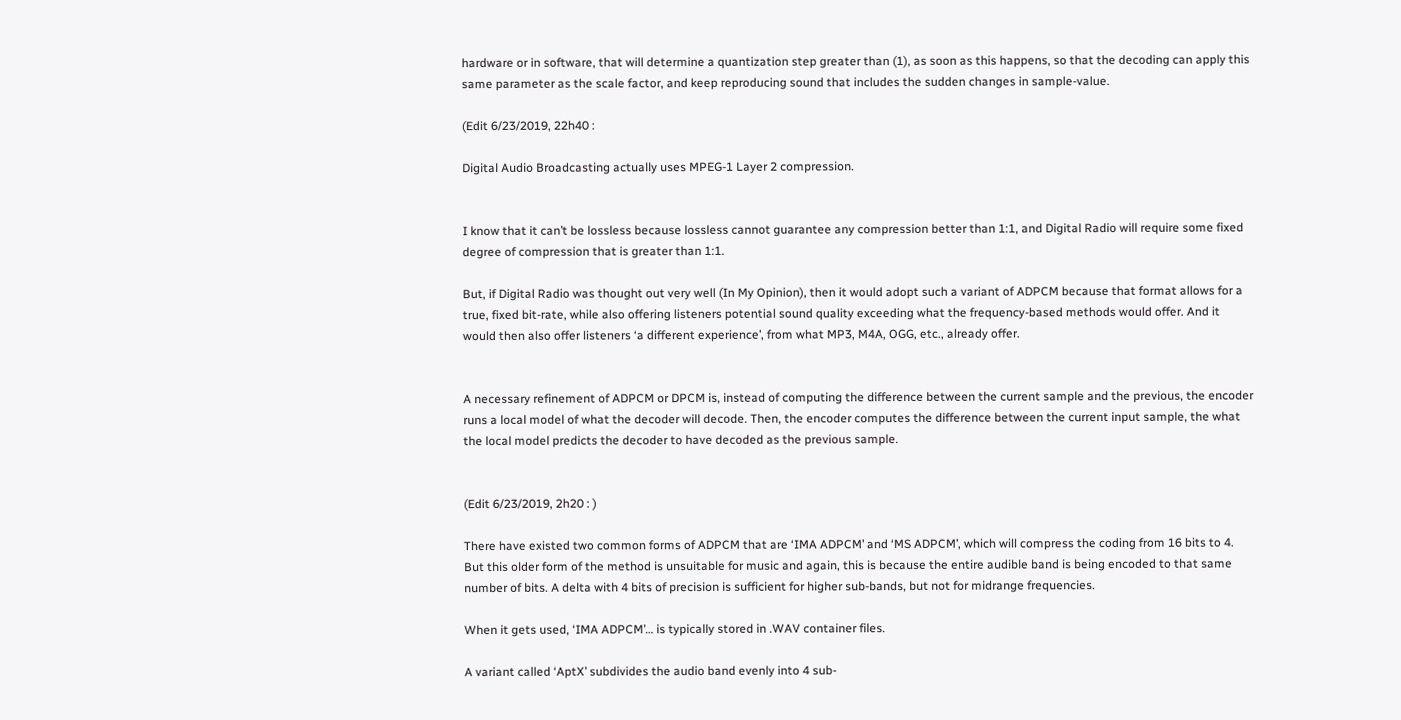hardware or in software, that will determine a quantization step greater than (1), as soon as this happens, so that the decoding can apply this same parameter as the scale factor, and keep reproducing sound that includes the sudden changes in sample-value.

(Edit 6/23/2019, 22h40 :

Digital Audio Broadcasting actually uses MPEG-1 Layer 2 compression.


I know that it can’t be lossless because lossless cannot guarantee any compression better than 1:1, and Digital Radio will require some fixed degree of compression that is greater than 1:1.

But, if Digital Radio was thought out very well (In My Opinion), then it would adopt such a variant of ADPCM because that format allows for a true, fixed bit-rate, while also offering listeners potential sound quality exceeding what the frequency-based methods would offer. And it would then also offer listeners ‘a different experience’, from what MP3, M4A, OGG, etc., already offer.


A necessary refinement of ADPCM or DPCM is, instead of computing the difference between the current sample and the previous, the encoder runs a local model of what the decoder will decode. Then, the encoder computes the difference between the current input sample, the what the local model predicts the decoder to have decoded as the previous sample.


(Edit 6/23/2019, 2h20 : )

There have existed two common forms of ADPCM that are ‘IMA ADPCM’ and ‘MS ADPCM’, which will compress the coding from 16 bits to 4. But this older form of the method is unsuitable for music and again, this is because the entire audible band is being encoded to that same number of bits. A delta with 4 bits of precision is sufficient for higher sub-bands, but not for midrange frequencies.

When it gets used, ‘IMA ADPCM’… is typically stored in .WAV container files.

A variant called ‘AptX’ subdivides the audio band evenly into 4 sub-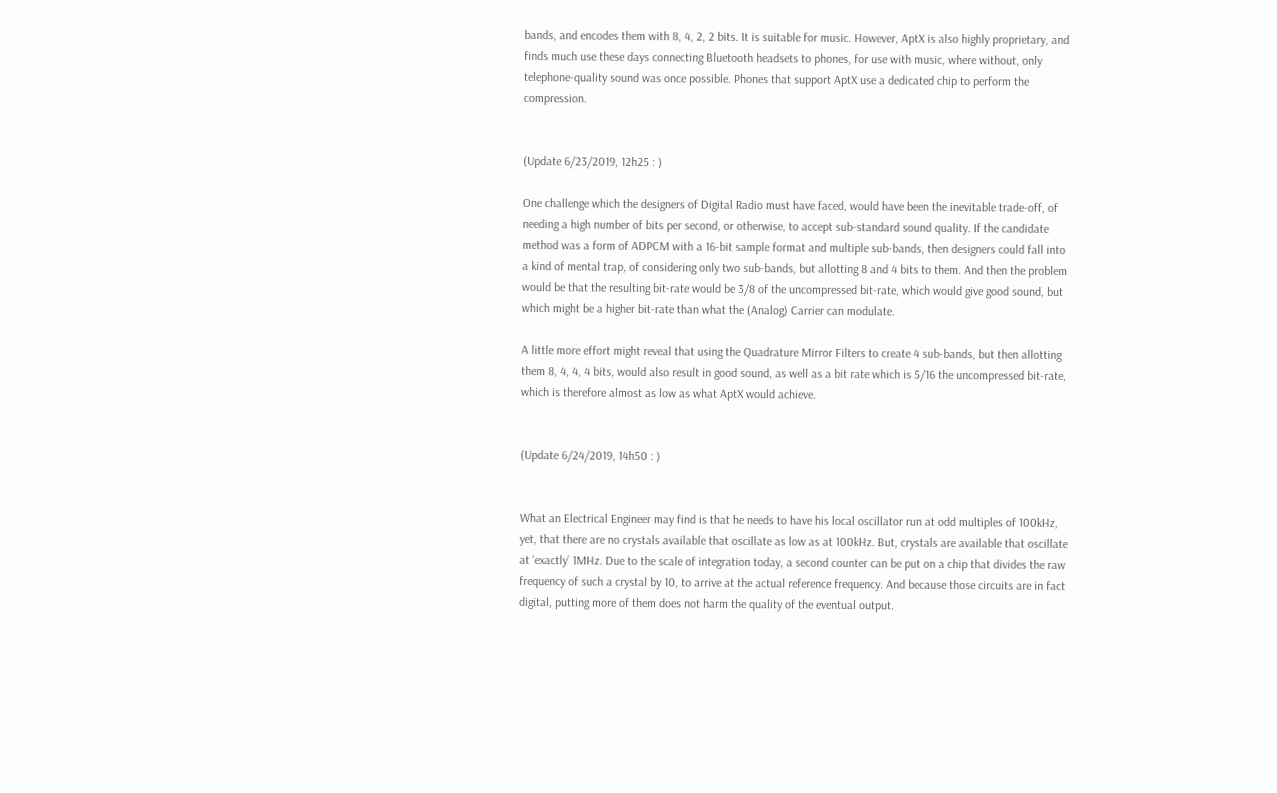bands, and encodes them with 8, 4, 2, 2 bits. It is suitable for music. However, AptX is also highly proprietary, and finds much use these days connecting Bluetooth headsets to phones, for use with music, where without, only telephone-quality sound was once possible. Phones that support AptX use a dedicated chip to perform the compression.


(Update 6/23/2019, 12h25 : )

One challenge which the designers of Digital Radio must have faced, would have been the inevitable trade-off, of needing a high number of bits per second, or otherwise, to accept sub-standard sound quality. If the candidate method was a form of ADPCM with a 16-bit sample format and multiple sub-bands, then designers could fall into a kind of mental trap, of considering only two sub-bands, but allotting 8 and 4 bits to them. And then the problem would be that the resulting bit-rate would be 3/8 of the uncompressed bit-rate, which would give good sound, but which might be a higher bit-rate than what the (Analog) Carrier can modulate.

A little more effort might reveal that using the Quadrature Mirror Filters to create 4 sub-bands, but then allotting them 8, 4, 4, 4 bits, would also result in good sound, as well as a bit rate which is 5/16 the uncompressed bit-rate, which is therefore almost as low as what AptX would achieve.


(Update 6/24/2019, 14h50 : )


What an Electrical Engineer may find is that he needs to have his local oscillator run at odd multiples of 100kHz, yet, that there are no crystals available that oscillate as low as at 100kHz. But, crystals are available that oscillate at ‘exactly’ 1MHz. Due to the scale of integration today, a second counter can be put on a chip that divides the raw frequency of such a crystal by 10, to arrive at the actual reference frequency. And because those circuits are in fact digital, putting more of them does not harm the quality of the eventual output.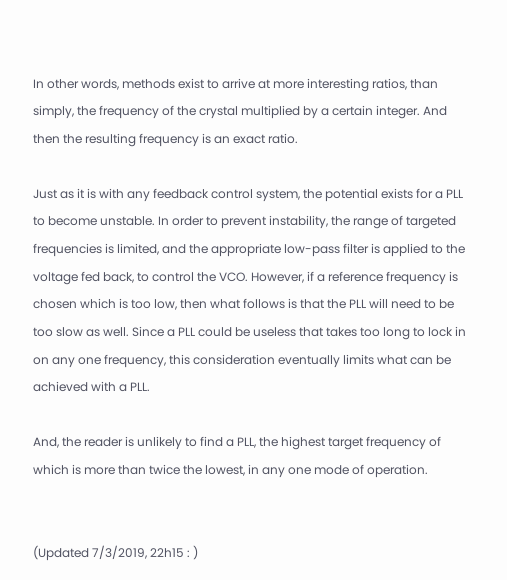In other words, methods exist to arrive at more interesting ratios, than simply, the frequency of the crystal multiplied by a certain integer. And then the resulting frequency is an exact ratio.

Just as it is with any feedback control system, the potential exists for a PLL to become unstable. In order to prevent instability, the range of targeted frequencies is limited, and the appropriate low-pass filter is applied to the voltage fed back, to control the VCO. However, if a reference frequency is chosen which is too low, then what follows is that the PLL will need to be too slow as well. Since a PLL could be useless that takes too long to lock in on any one frequency, this consideration eventually limits what can be achieved with a PLL.

And, the reader is unlikely to find a PLL, the highest target frequency of which is more than twice the lowest, in any one mode of operation.


(Updated 7/3/2019, 22h15 : )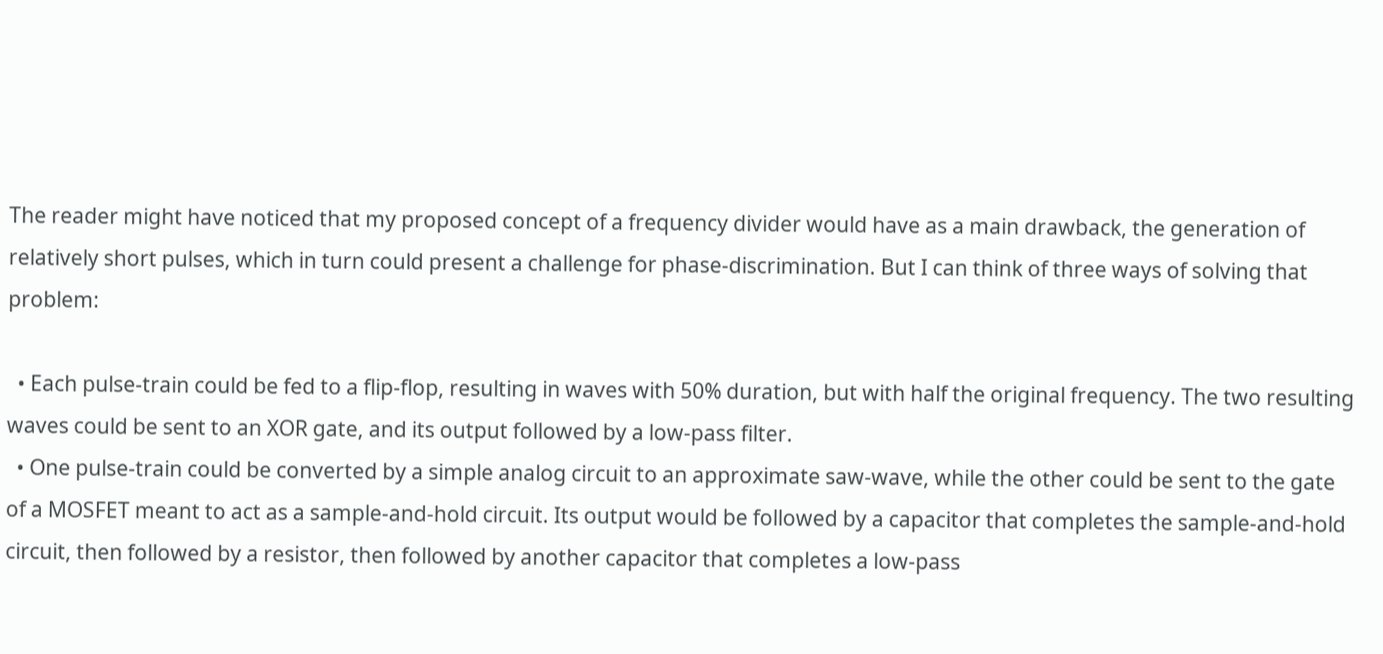The reader might have noticed that my proposed concept of a frequency divider would have as a main drawback, the generation of relatively short pulses, which in turn could present a challenge for phase-discrimination. But I can think of three ways of solving that problem:

  • Each pulse-train could be fed to a flip-flop, resulting in waves with 50% duration, but with half the original frequency. The two resulting waves could be sent to an XOR gate, and its output followed by a low-pass filter.
  • One pulse-train could be converted by a simple analog circuit to an approximate saw-wave, while the other could be sent to the gate of a MOSFET meant to act as a sample-and-hold circuit. Its output would be followed by a capacitor that completes the sample-and-hold circuit, then followed by a resistor, then followed by another capacitor that completes a low-pass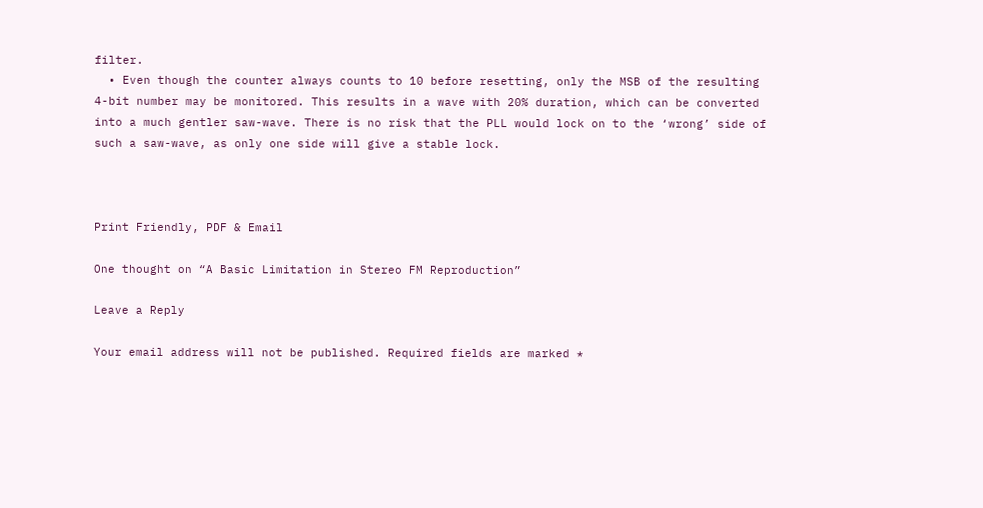filter.
  • Even though the counter always counts to 10 before resetting, only the MSB of the resulting 4-bit number may be monitored. This results in a wave with 20% duration, which can be converted into a much gentler saw-wave. There is no risk that the PLL would lock on to the ‘wrong’ side of such a saw-wave, as only one side will give a stable lock.



Print Friendly, PDF & Email

One thought on “A Basic Limitation in Stereo FM Reproduction”

Leave a Reply

Your email address will not be published. Required fields are marked *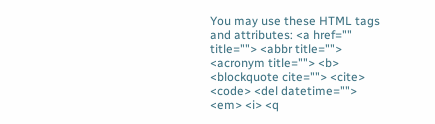You may use these HTML tags and attributes: <a href="" title=""> <abbr title=""> <acronym title=""> <b> <blockquote cite=""> <cite> <code> <del datetime=""> <em> <i> <q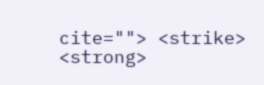cite=""> <strike> <strong>